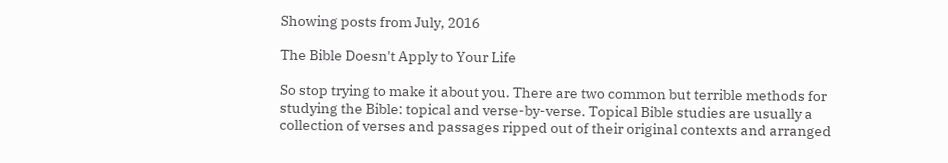Showing posts from July, 2016

The Bible Doesn't Apply to Your Life

So stop trying to make it about you. There are two common but terrible methods for studying the Bible: topical and verse-by-verse. Topical Bible studies are usually a collection of verses and passages ripped out of their original contexts and arranged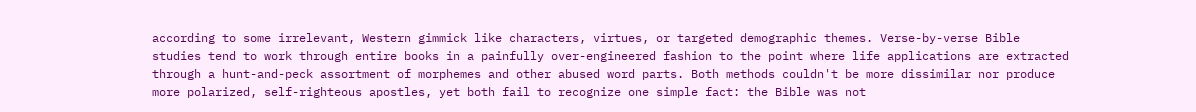according to some irrelevant, Western gimmick like characters, virtues, or targeted demographic themes. Verse-by-verse Bible studies tend to work through entire books in a painfully over-engineered fashion to the point where life applications are extracted through a hunt-and-peck assortment of morphemes and other abused word parts. Both methods couldn't be more dissimilar nor produce more polarized, self-righteous apostles, yet both fail to recognize one simple fact: the Bible was not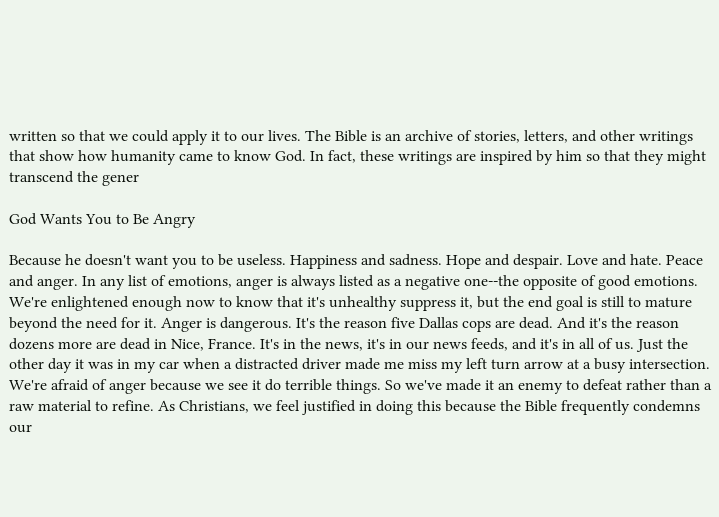written so that we could apply it to our lives. The Bible is an archive of stories, letters, and other writings that show how humanity came to know God. In fact, these writings are inspired by him so that they might transcend the gener

God Wants You to Be Angry

Because he doesn't want you to be useless. Happiness and sadness. Hope and despair. Love and hate. Peace and anger. In any list of emotions, anger is always listed as a negative one--the opposite of good emotions. We're enlightened enough now to know that it's unhealthy suppress it, but the end goal is still to mature beyond the need for it. Anger is dangerous. It's the reason five Dallas cops are dead. And it's the reason dozens more are dead in Nice, France. It's in the news, it's in our news feeds, and it's in all of us. Just the other day it was in my car when a distracted driver made me miss my left turn arrow at a busy intersection. We're afraid of anger because we see it do terrible things. So we've made it an enemy to defeat rather than a raw material to refine. As Christians, we feel justified in doing this because the Bible frequently condemns our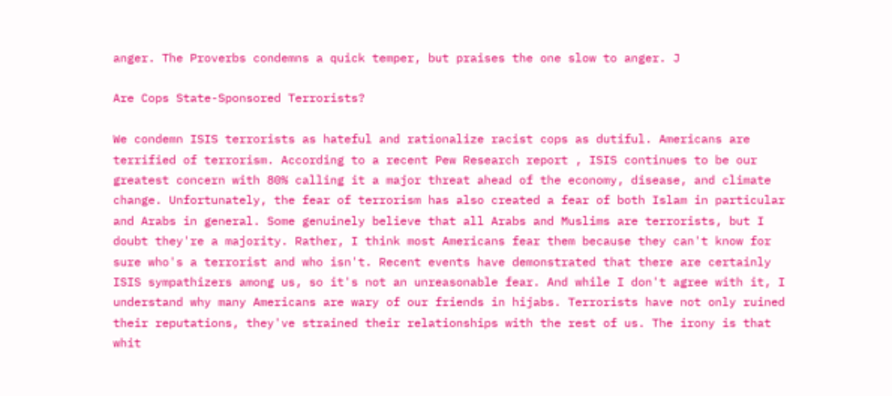anger. The Proverbs condemns a quick temper, but praises the one slow to anger. J

Are Cops State-Sponsored Terrorists?

We condemn ISIS terrorists as hateful and rationalize racist cops as dutiful. Americans are terrified of terrorism. According to a recent Pew Research report , ISIS continues to be our greatest concern with 80% calling it a major threat ahead of the economy, disease, and climate change. Unfortunately, the fear of terrorism has also created a fear of both Islam in particular and Arabs in general. Some genuinely believe that all Arabs and Muslims are terrorists, but I doubt they're a majority. Rather, I think most Americans fear them because they can't know for sure who's a terrorist and who isn't. Recent events have demonstrated that there are certainly ISIS sympathizers among us, so it's not an unreasonable fear. And while I don't agree with it, I understand why many Americans are wary of our friends in hijabs. Terrorists have not only ruined their reputations, they've strained their relationships with the rest of us. The irony is that whit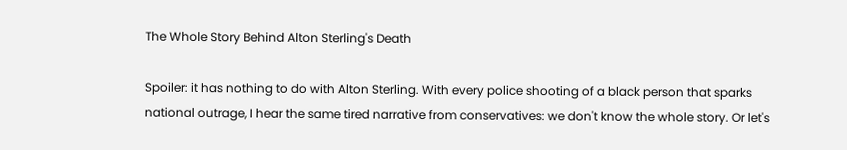The Whole Story Behind Alton Sterling's Death

Spoiler: it has nothing to do with Alton Sterling. With every police shooting of a black person that sparks national outrage, I hear the same tired narrative from conservatives: we don't know the whole story. Or let's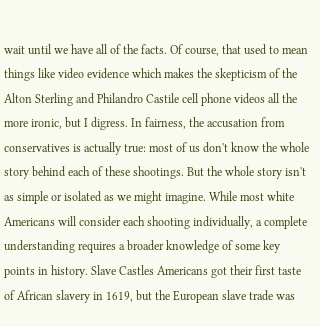wait until we have all of the facts. Of course, that used to mean things like video evidence which makes the skepticism of the Alton Sterling and Philandro Castile cell phone videos all the more ironic, but I digress. In fairness, the accusation from conservatives is actually true: most of us don't know the whole story behind each of these shootings. But the whole story isn't as simple or isolated as we might imagine. While most white Americans will consider each shooting individually, a complete understanding requires a broader knowledge of some key points in history. Slave Castles Americans got their first taste of African slavery in 1619, but the European slave trade was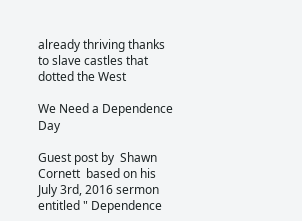already thriving thanks to slave castles that dotted the West

We Need a Dependence Day

Guest post by  Shawn Cornett  based on his July 3rd, 2016 sermon entitled " Dependence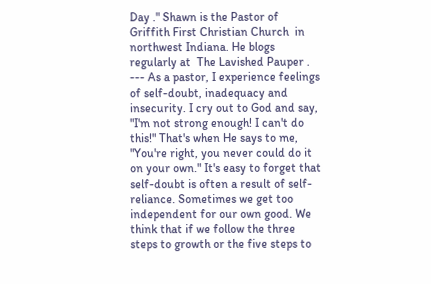Day ." Shawn is the Pastor of  Griffith First Christian Church  in northwest Indiana. He blogs regularly at  The Lavished Pauper . --- As a pastor, I experience feelings of self-doubt, inadequacy and insecurity. I cry out to God and say, "I'm not strong enough! I can't do this!" That's when He says to me, "You're right, you never could do it on your own." It's easy to forget that self-doubt is often a result of self-reliance. Sometimes we get too independent for our own good. We think that if we follow the three steps to growth or the five steps to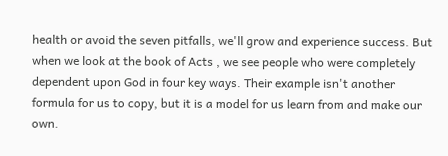health or avoid the seven pitfalls, we'll grow and experience success. But when we look at the book of Acts , we see people who were completely dependent upon God in four key ways. Their example isn't another formula for us to copy, but it is a model for us learn from and make our own.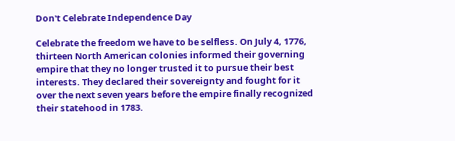Don't Celebrate Independence Day

Celebrate the freedom we have to be selfless. On July 4, 1776, thirteen North American colonies informed their governing empire that they no longer trusted it to pursue their best interests. They declared their sovereignty and fought for it over the next seven years before the empire finally recognized their statehood in 1783.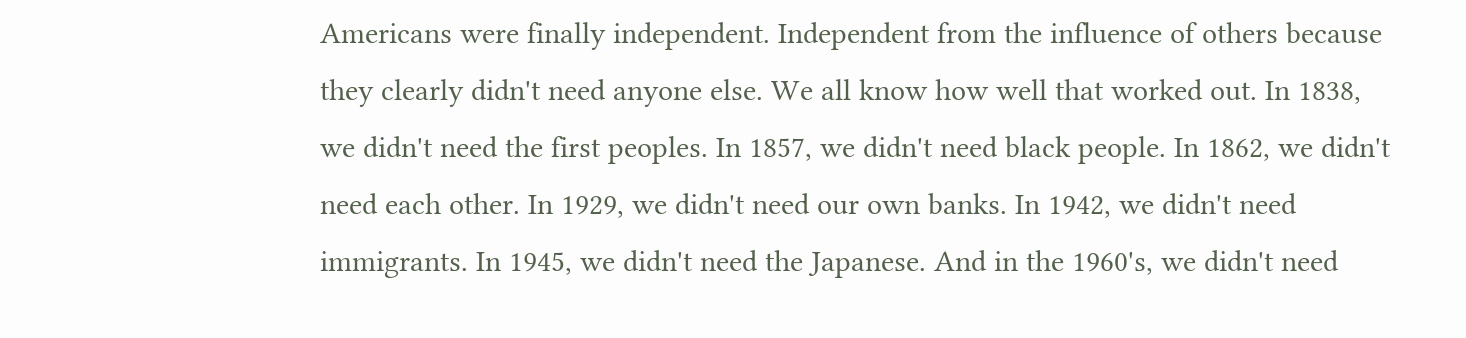Americans were finally independent. Independent from the influence of others because they clearly didn't need anyone else. We all know how well that worked out. In 1838, we didn't need the first peoples. In 1857, we didn't need black people. In 1862, we didn't need each other. In 1929, we didn't need our own banks. In 1942, we didn't need immigrants. In 1945, we didn't need the Japanese. And in the 1960's, we didn't need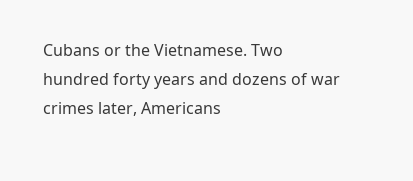Cubans or the Vietnamese. Two hundred forty years and dozens of war crimes later, Americans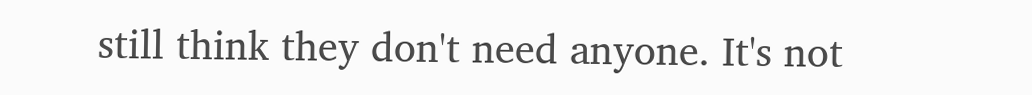still think they don't need anyone. It's not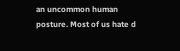an uncommon human posture. Most of us hate d